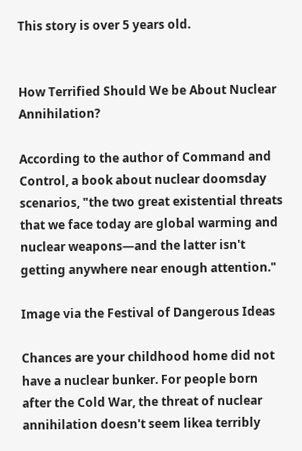This story is over 5 years old.


How Terrified Should We be About Nuclear Annihilation?

According to the author of Command and Control, a book about nuclear doomsday scenarios, "the two great existential threats that we face today are global warming and nuclear weapons—and the latter isn't getting anywhere near enough attention."

Image via the Festival of Dangerous Ideas

Chances are your childhood home did not have a nuclear bunker. For people born after the Cold War, the threat of nuclear annihilation doesn't seem likea terribly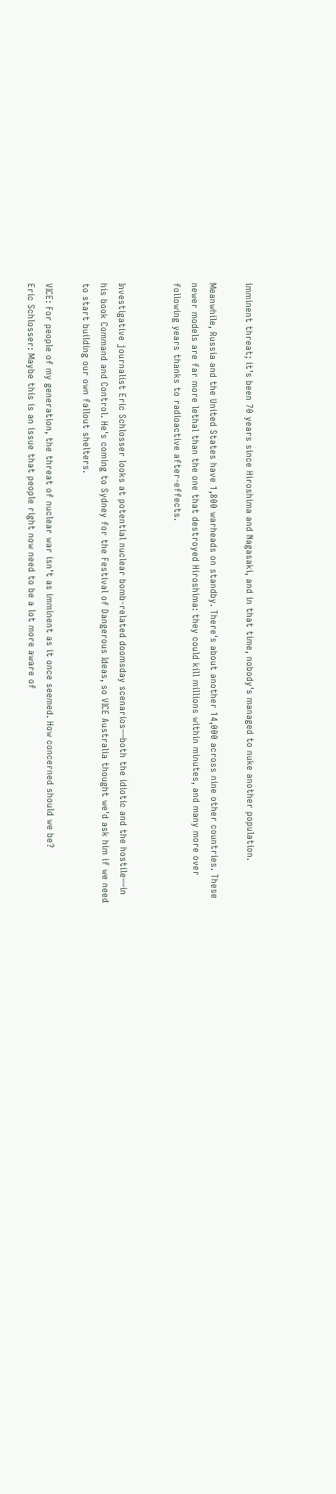imminent threat; it's been 70 years since Hiroshima and Nagasaki, and in that time, nobody's managed to nuke another population.

Meanwhile, Russia and the United States have 1,800 warheads on standby. There's about another 14,000 across nine other countries. These newer models are far more lethal than the one that destroyed Hiroshima: they could kill millions within minutes, and many more over following years thanks to radioactive after-effects.


Investigative journalist Eric Schlosser looks at potential nuclear bomb-related doomsday scenarios—both the idiotic and the hostile—in his book Command and Control. He's coming to Sydney for the Festival of Dangerous Ideas, so VICE Australia thought we'd ask him if we need to start building our own fallout shelters.

VICE: For people of my generation, the threat of nuclear war isn't as imminent as it once seemed. How concerned should we be?
Eric Schlosser: Maybe this is an issue that people right now need to be a lot more aware of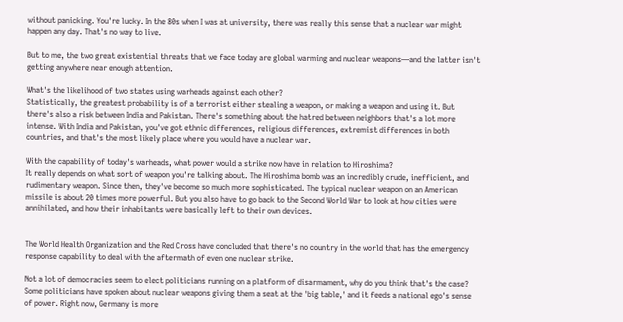without panicking. You're lucky. In the 80s when I was at university, there was really this sense that a nuclear war might happen any day. That's no way to live.

But to me, the two great existential threats that we face today are global warming and nuclear weapons—and the latter isn't getting anywhere near enough attention.

What's the likelihood of two states using warheads against each other?
Statistically, the greatest probability is of a terrorist either stealing a weapon, or making a weapon and using it. But there's also a risk between India and Pakistan. There's something about the hatred between neighbors that's a lot more intense. With India and Pakistan, you've got ethnic differences, religious differences, extremist differences in both countries, and that's the most likely place where you would have a nuclear war.

With the capability of today's warheads, what power would a strike now have in relation to Hiroshima?
It really depends on what sort of weapon you're talking about. The Hiroshima bomb was an incredibly crude, inefficient, and rudimentary weapon. Since then, they've become so much more sophisticated. The typical nuclear weapon on an American missile is about 20 times more powerful. But you also have to go back to the Second World War to look at how cities were annihilated, and how their inhabitants were basically left to their own devices.


The World Health Organization and the Red Cross have concluded that there's no country in the world that has the emergency response capability to deal with the aftermath of even one nuclear strike.

Not a lot of democracies seem to elect politicians running on a platform of disarmament, why do you think that's the case?
Some politicians have spoken about nuclear weapons giving them a seat at the 'big table,' and it feeds a national ego's sense of power. Right now, Germany is more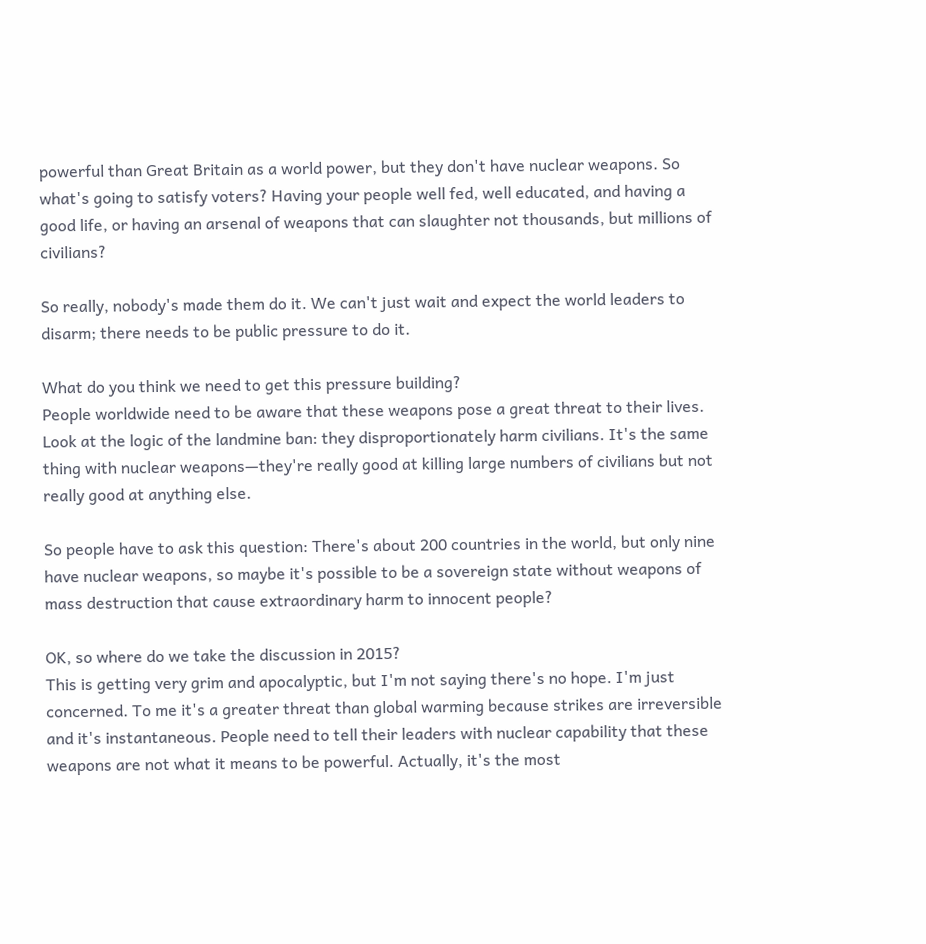powerful than Great Britain as a world power, but they don't have nuclear weapons. So what's going to satisfy voters? Having your people well fed, well educated, and having a good life, or having an arsenal of weapons that can slaughter not thousands, but millions of civilians?

So really, nobody's made them do it. We can't just wait and expect the world leaders to disarm; there needs to be public pressure to do it.

What do you think we need to get this pressure building?
People worldwide need to be aware that these weapons pose a great threat to their lives. Look at the logic of the landmine ban: they disproportionately harm civilians. It's the same thing with nuclear weapons—they're really good at killing large numbers of civilians but not really good at anything else.

So people have to ask this question: There's about 200 countries in the world, but only nine have nuclear weapons, so maybe it's possible to be a sovereign state without weapons of mass destruction that cause extraordinary harm to innocent people?

OK, so where do we take the discussion in 2015?
This is getting very grim and apocalyptic, but I'm not saying there's no hope. I'm just concerned. To me it's a greater threat than global warming because strikes are irreversible and it's instantaneous. People need to tell their leaders with nuclear capability that these weapons are not what it means to be powerful. Actually, it's the most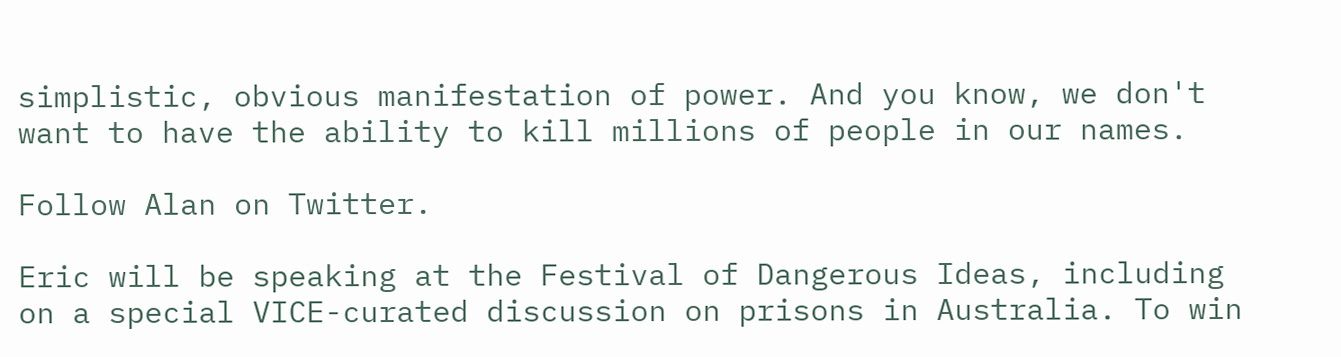simplistic, obvious manifestation of power. And you know, we don't want to have the ability to kill millions of people in our names.

Follow Alan on Twitter.

Eric will be speaking at the Festival of Dangerous Ideas, including on a special VICE-curated discussion on prisons in Australia. To win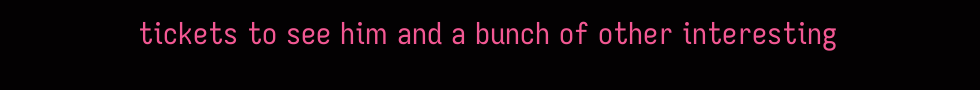tickets to see him and a bunch of other interesting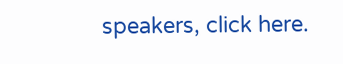speakers, click here.